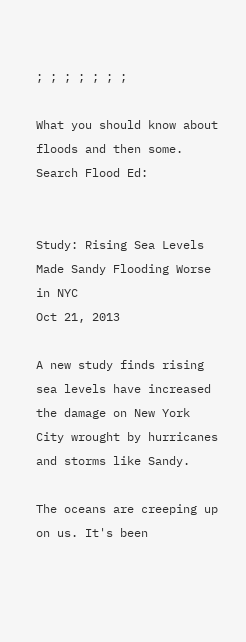; ; ; ; ; ; ;

What you should know about floods and then some.
Search Flood Ed:


Study: Rising Sea Levels Made Sandy Flooding Worse in NYC
Oct 21, 2013

A new study finds rising sea levels have increased the damage on New York City wrought by hurricanes and storms like Sandy.

The oceans are creeping up on us. It's been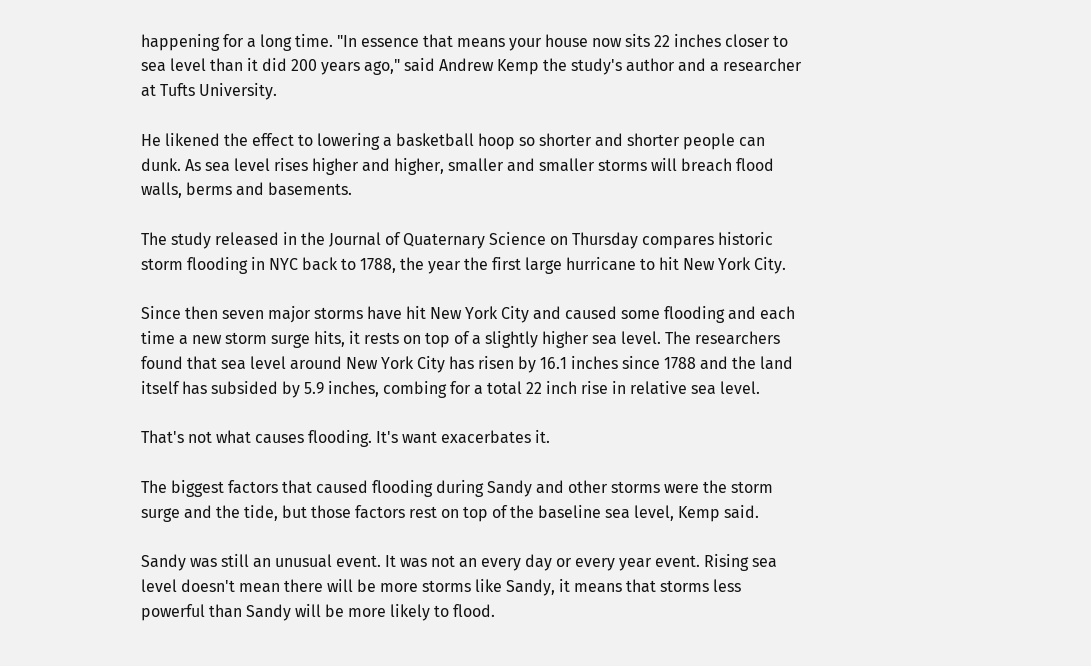happening for a long time. "In essence that means your house now sits 22 inches closer to sea level than it did 200 years ago," said Andrew Kemp the study's author and a researcher at Tufts University.

He likened the effect to lowering a basketball hoop so shorter and shorter people can dunk. As sea level rises higher and higher, smaller and smaller storms will breach flood walls, berms and basements.

The study released in the Journal of Quaternary Science on Thursday compares historic storm flooding in NYC back to 1788, the year the first large hurricane to hit New York City.

Since then seven major storms have hit New York City and caused some flooding and each time a new storm surge hits, it rests on top of a slightly higher sea level. The researchers found that sea level around New York City has risen by 16.1 inches since 1788 and the land itself has subsided by 5.9 inches, combing for a total 22 inch rise in relative sea level.

That's not what causes flooding. It's want exacerbates it.

The biggest factors that caused flooding during Sandy and other storms were the storm surge and the tide, but those factors rest on top of the baseline sea level, Kemp said.

Sandy was still an unusual event. It was not an every day or every year event. Rising sea level doesn't mean there will be more storms like Sandy, it means that storms less powerful than Sandy will be more likely to flood.